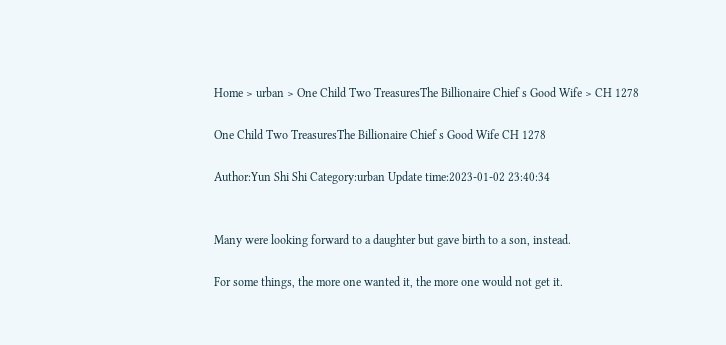Home > urban > One Child Two TreasuresThe Billionaire Chief s Good Wife > CH 1278

One Child Two TreasuresThe Billionaire Chief s Good Wife CH 1278

Author:Yun Shi Shi Category:urban Update time:2023-01-02 23:40:34


Many were looking forward to a daughter but gave birth to a son, instead.

For some things, the more one wanted it, the more one would not get it.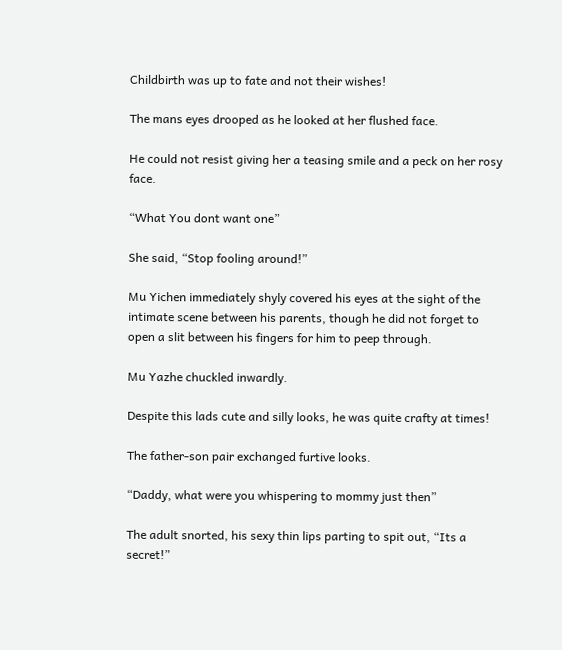Childbirth was up to fate and not their wishes!

The mans eyes drooped as he looked at her flushed face.

He could not resist giving her a teasing smile and a peck on her rosy face.

“What You dont want one”

She said, “Stop fooling around!”

Mu Yichen immediately shyly covered his eyes at the sight of the intimate scene between his parents, though he did not forget to open a slit between his fingers for him to peep through.

Mu Yazhe chuckled inwardly.

Despite this lads cute and silly looks, he was quite crafty at times!

The father-son pair exchanged furtive looks.

“Daddy, what were you whispering to mommy just then”

The adult snorted, his sexy thin lips parting to spit out, “Its a secret!”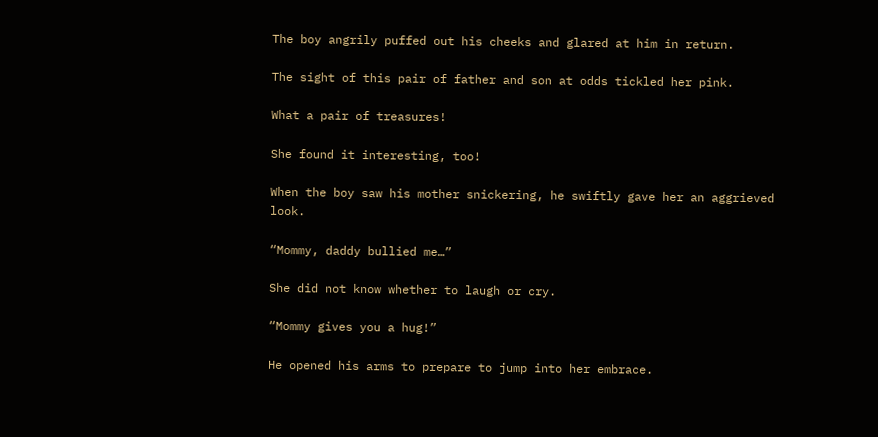The boy angrily puffed out his cheeks and glared at him in return.

The sight of this pair of father and son at odds tickled her pink.

What a pair of treasures!

She found it interesting, too!

When the boy saw his mother snickering, he swiftly gave her an aggrieved look.

“Mommy, daddy bullied me…”

She did not know whether to laugh or cry.

“Mommy gives you a hug!”

He opened his arms to prepare to jump into her embrace.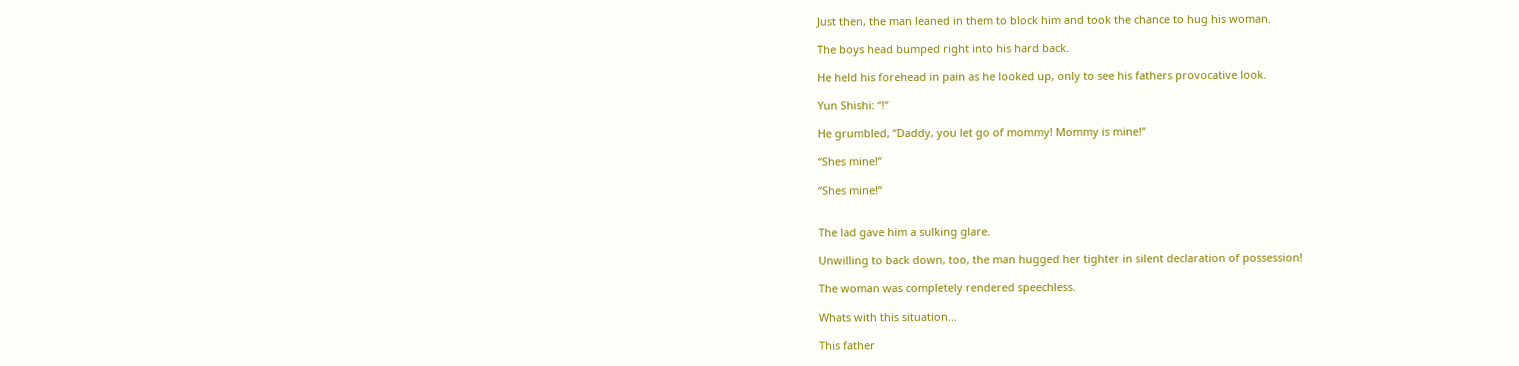Just then, the man leaned in them to block him and took the chance to hug his woman.

The boys head bumped right into his hard back.

He held his forehead in pain as he looked up, only to see his fathers provocative look.

Yun Shishi: “!”

He grumbled, “Daddy, you let go of mommy! Mommy is mine!”

“Shes mine!”

“Shes mine!”


The lad gave him a sulking glare.

Unwilling to back down, too, the man hugged her tighter in silent declaration of possession!

The woman was completely rendered speechless.

Whats with this situation…

This father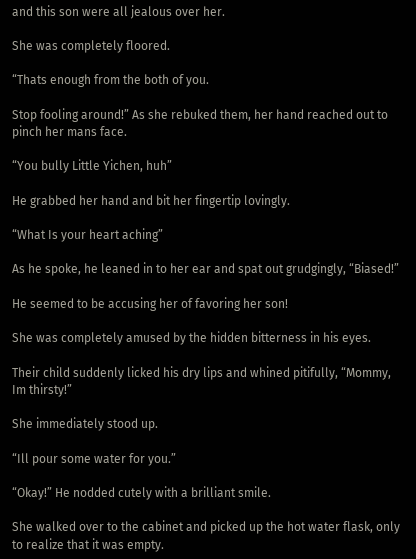and this son were all jealous over her.

She was completely floored.

“Thats enough from the both of you.

Stop fooling around!” As she rebuked them, her hand reached out to pinch her mans face.

“You bully Little Yichen, huh”

He grabbed her hand and bit her fingertip lovingly.

“What Is your heart aching”

As he spoke, he leaned in to her ear and spat out grudgingly, “Biased!”

He seemed to be accusing her of favoring her son!

She was completely amused by the hidden bitterness in his eyes.

Their child suddenly licked his dry lips and whined pitifully, “Mommy, Im thirsty!”

She immediately stood up.

“Ill pour some water for you.”

“Okay!” He nodded cutely with a brilliant smile.

She walked over to the cabinet and picked up the hot water flask, only to realize that it was empty.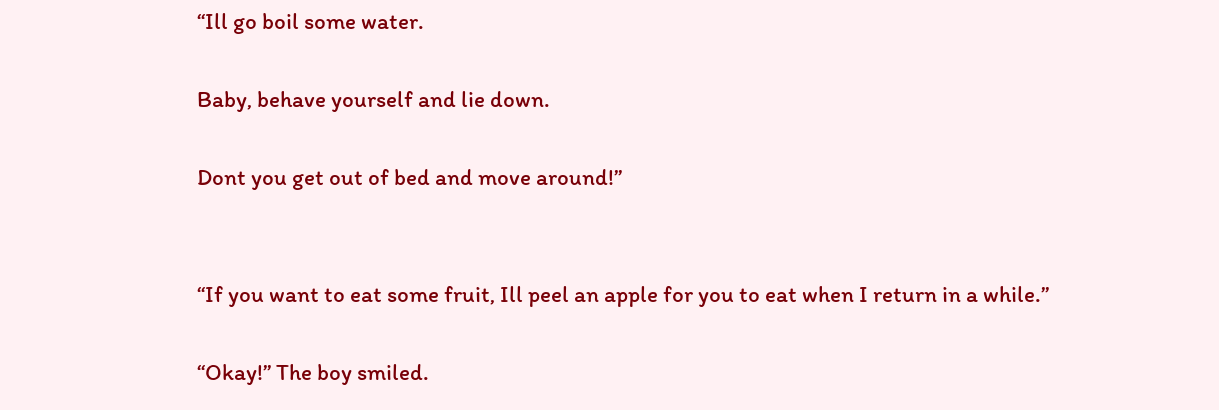“Ill go boil some water.

Baby, behave yourself and lie down.

Dont you get out of bed and move around!”


“If you want to eat some fruit, Ill peel an apple for you to eat when I return in a while.”

“Okay!” The boy smiled.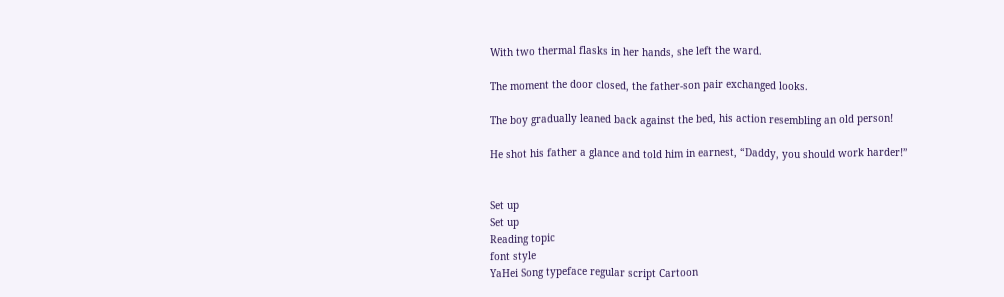With two thermal flasks in her hands, she left the ward.

The moment the door closed, the father-son pair exchanged looks.

The boy gradually leaned back against the bed, his action resembling an old person!

He shot his father a glance and told him in earnest, “Daddy, you should work harder!”


Set up
Set up
Reading topic
font style
YaHei Song typeface regular script Cartoon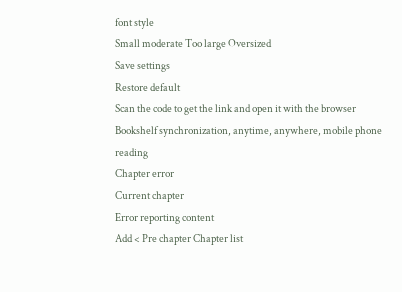font style
Small moderate Too large Oversized
Save settings
Restore default
Scan the code to get the link and open it with the browser
Bookshelf synchronization, anytime, anywhere, mobile phone reading
Chapter error
Current chapter
Error reporting content
Add < Pre chapter Chapter list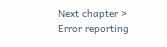Next chapter > Error reporting